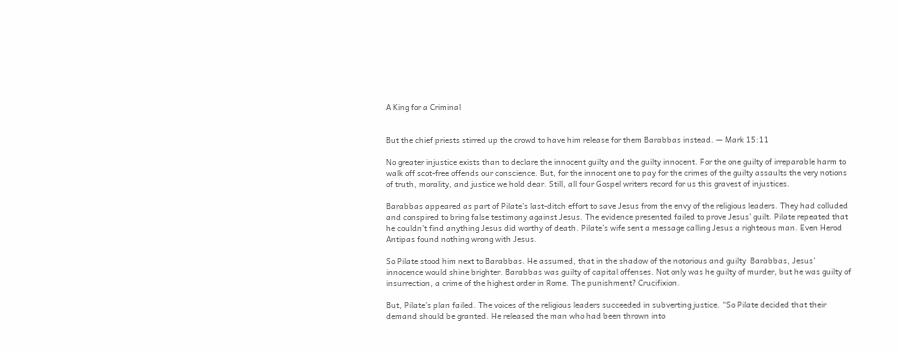A King for a Criminal


But the chief priests stirred up the crowd to have him release for them Barabbas instead. — Mark 15:11

No greater injustice exists than to declare the innocent guilty and the guilty innocent. For the one guilty of irreparable harm to walk off scot-free offends our conscience. But, for the innocent one to pay for the crimes of the guilty assaults the very notions of truth, morality, and justice we hold dear. Still, all four Gospel writers record for us this gravest of injustices.

Barabbas appeared as part of Pilate’s last-ditch effort to save Jesus from the envy of the religious leaders. They had colluded and conspired to bring false testimony against Jesus. The evidence presented failed to prove Jesus’ guilt. Pilate repeated that he couldn’t find anything Jesus did worthy of death. Pilate’s wife sent a message calling Jesus a righteous man. Even Herod Antipas found nothing wrong with Jesus.

So Pilate stood him next to Barabbas. He assumed, that in the shadow of the notorious and guilty  Barabbas, Jesus’ innocence would shine brighter. Barabbas was guilty of capital offenses. Not only was he guilty of murder, but he was guilty of insurrection, a crime of the highest order in Rome. The punishment? Crucifixion.

But, Pilate’s plan failed. The voices of the religious leaders succeeded in subverting justice. “So Pilate decided that their demand should be granted. He released the man who had been thrown into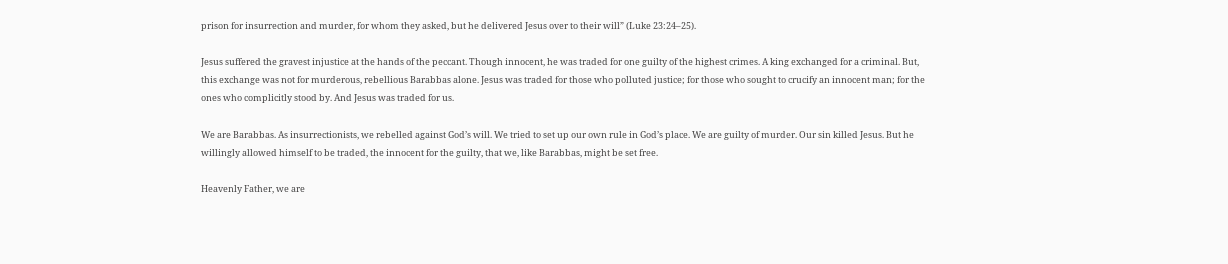prison for insurrection and murder, for whom they asked, but he delivered Jesus over to their will” (Luke 23:24–25).

Jesus suffered the gravest injustice at the hands of the peccant. Though innocent, he was traded for one guilty of the highest crimes. A king exchanged for a criminal. But, this exchange was not for murderous, rebellious Barabbas alone. Jesus was traded for those who polluted justice; for those who sought to crucify an innocent man; for the ones who complicitly stood by. And Jesus was traded for us.

We are Barabbas. As insurrectionists, we rebelled against God’s will. We tried to set up our own rule in God’s place. We are guilty of murder. Our sin killed Jesus. But he willingly allowed himself to be traded, the innocent for the guilty, that we, like Barabbas, might be set free.

Heavenly Father, we are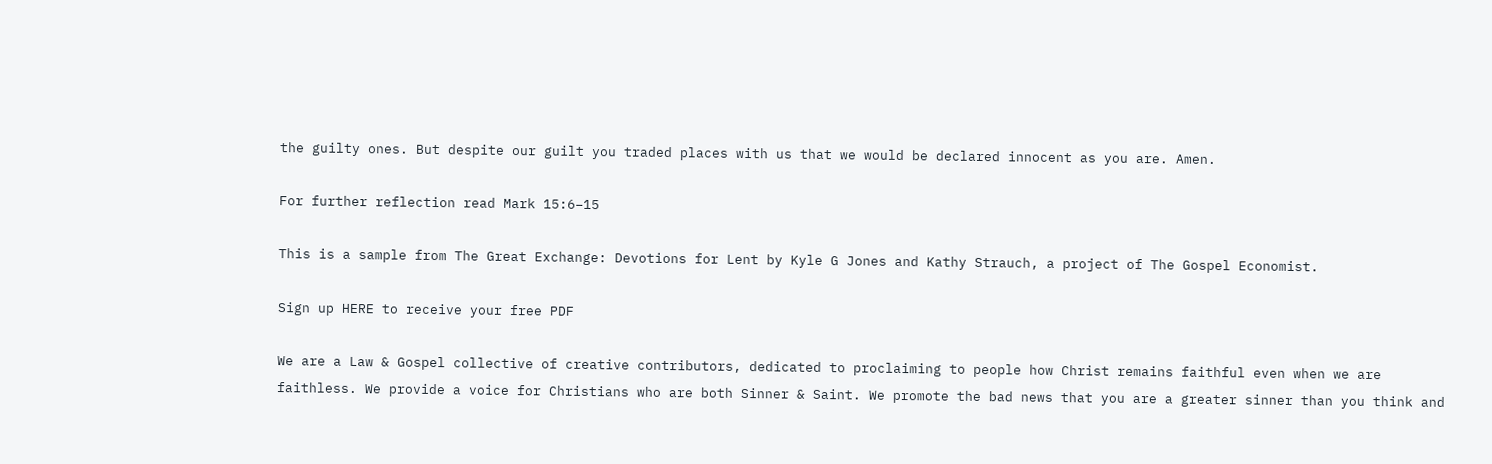the guilty ones. But despite our guilt you traded places with us that we would be declared innocent as you are. Amen.

For further reflection read Mark 15:6–15

This is a sample from The Great Exchange: Devotions for Lent by Kyle G Jones and Kathy Strauch, a project of The Gospel Economist.

Sign up HERE to receive your free PDF

We are a Law & Gospel collective of creative contributors, dedicated to proclaiming to people how Christ remains faithful even when we are faithless. We provide a voice for Christians who are both Sinner & Saint. We promote the bad news that you are a greater sinner than you think and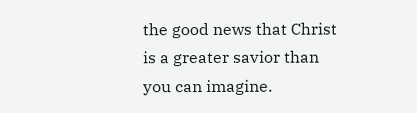the good news that Christ is a greater savior than you can imagine.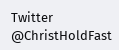Twitter @ChristHoldFast